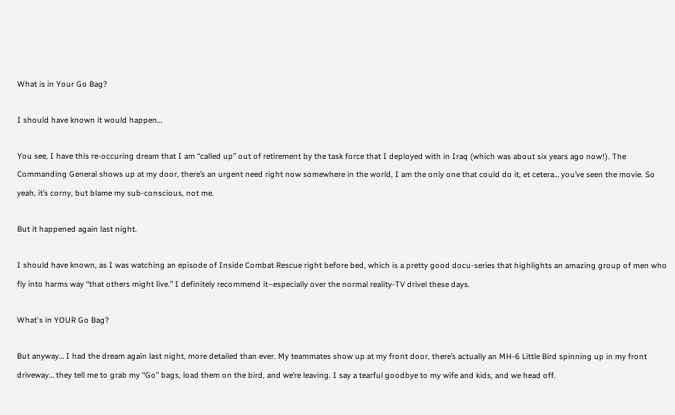What is in Your Go Bag?

I should have known it would happen…

You see, I have this re-occuring dream that I am “called up” out of retirement by the task force that I deployed with in Iraq (which was about six years ago now!). The Commanding General shows up at my door, there’s an urgent need right now somewhere in the world, I am the only one that could do it, et cetera… you’ve seen the movie. So yeah, it’s corny, but blame my sub-conscious, not me.

But it happened again last night.

I should have known, as I was watching an episode of Inside Combat Rescue right before bed, which is a pretty good docu-series that highlights an amazing group of men who fly into harms way “that others might live.” I definitely recommend it–especially over the normal reality-TV drivel these days.

What's in YOUR Go Bag?

But anyway… I had the dream again last night, more detailed than ever. My teammates show up at my front door, there’s actually an MH-6 Little Bird spinning up in my front driveway… they tell me to grab my “Go” bags, load them on the bird, and we’re leaving. I say a tearful goodbye to my wife and kids, and we head off.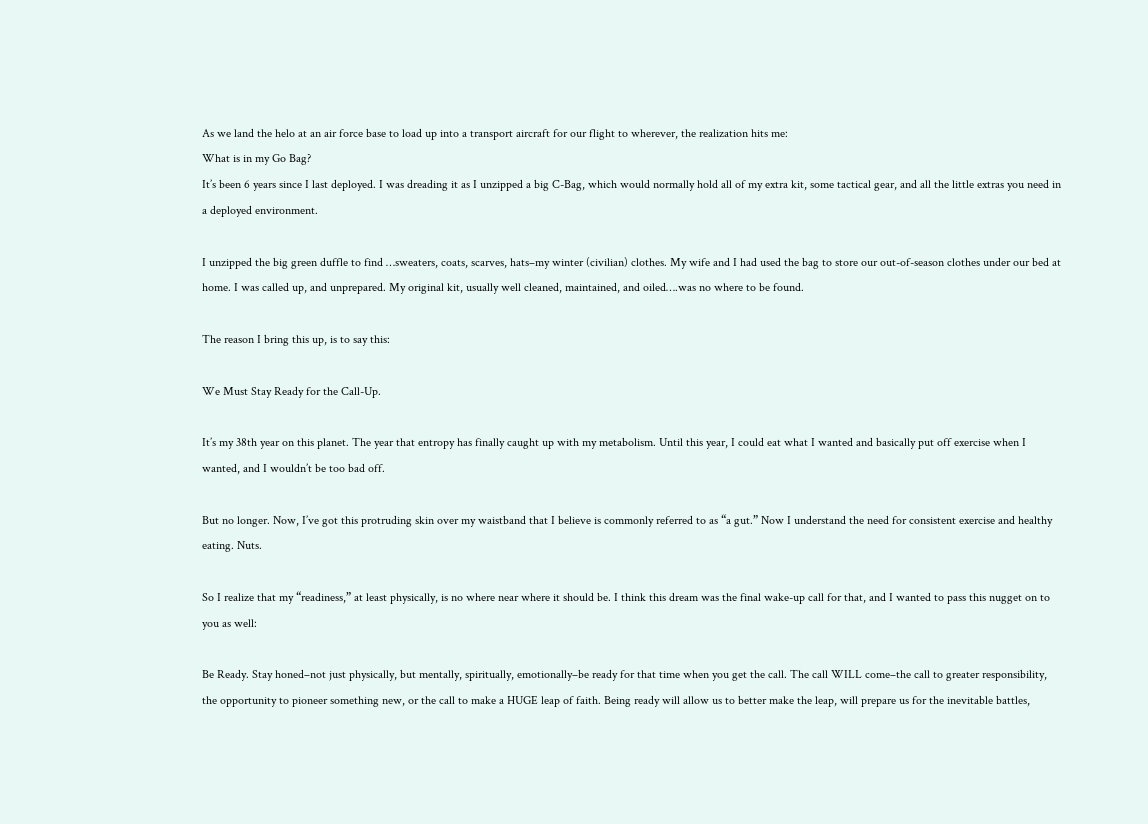As we land the helo at an air force base to load up into a transport aircraft for our flight to wherever, the realization hits me:
What is in my Go Bag?
It’s been 6 years since I last deployed. I was dreading it as I unzipped a big C-Bag, which would normally hold all of my extra kit, some tactical gear, and all the little extras you need in a deployed environment.

I unzipped the big green duffle to find …sweaters, coats, scarves, hats–my winter (civilian) clothes. My wife and I had used the bag to store our out-of-season clothes under our bed at home. I was called up, and unprepared. My original kit, usually well cleaned, maintained, and oiled….was no where to be found.

The reason I bring this up, is to say this:

We Must Stay Ready for the Call-Up.

It’s my 38th year on this planet. The year that entropy has finally caught up with my metabolism. Until this year, I could eat what I wanted and basically put off exercise when I wanted, and I wouldn’t be too bad off.

But no longer. Now, I’ve got this protruding skin over my waistband that I believe is commonly referred to as “a gut.” Now I understand the need for consistent exercise and healthy eating. Nuts.

So I realize that my “readiness,” at least physically, is no where near where it should be. I think this dream was the final wake-up call for that, and I wanted to pass this nugget on to you as well:

Be Ready. Stay honed–not just physically, but mentally, spiritually, emotionally–be ready for that time when you get the call. The call WILL come–the call to greater responsibility, the opportunity to pioneer something new, or the call to make a HUGE leap of faith. Being ready will allow us to better make the leap, will prepare us for the inevitable battles,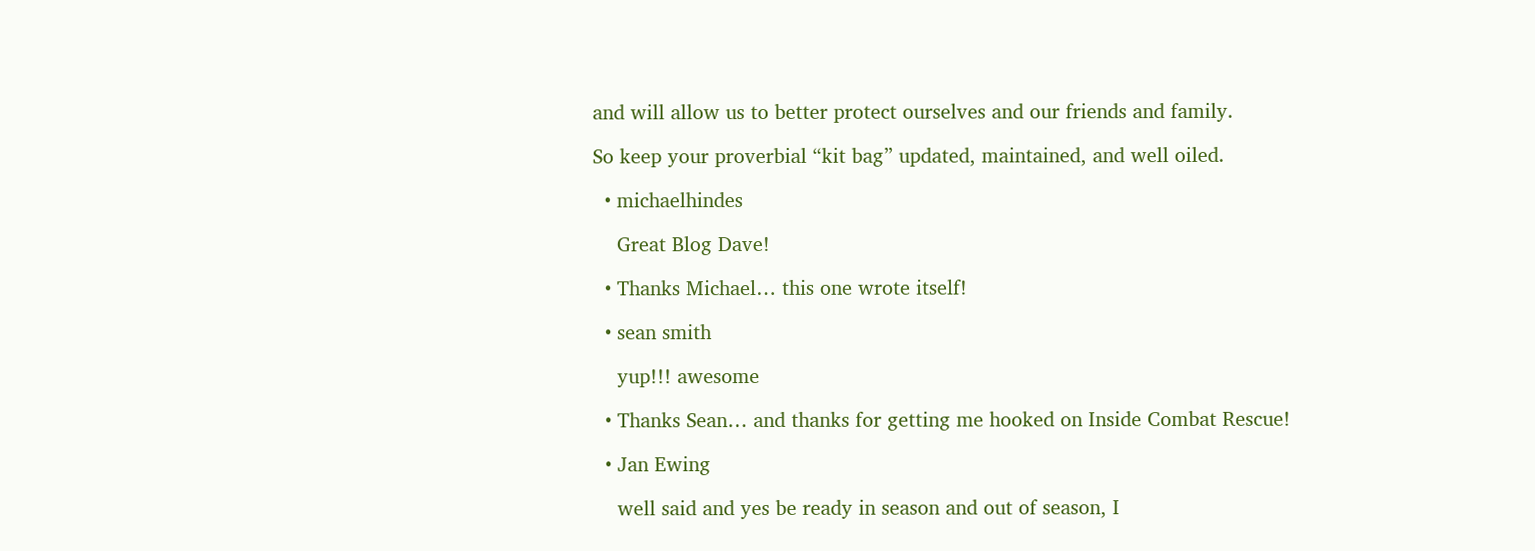and will allow us to better protect ourselves and our friends and family.

So keep your proverbial “kit bag” updated, maintained, and well oiled.

  • michaelhindes

    Great Blog Dave!

  • Thanks Michael… this one wrote itself!

  • sean smith

    yup!!! awesome

  • Thanks Sean… and thanks for getting me hooked on Inside Combat Rescue!

  • Jan Ewing

    well said and yes be ready in season and out of season, I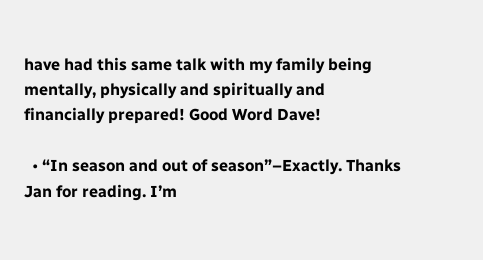have had this same talk with my family being mentally, physically and spiritually and financially prepared! Good Word Dave!

  • “In season and out of season”–Exactly. Thanks Jan for reading. I’m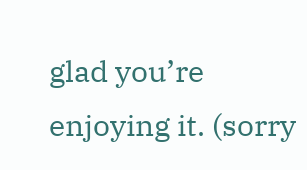glad you’re enjoying it. (sorry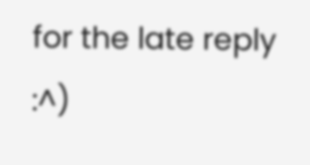for the late reply :^)